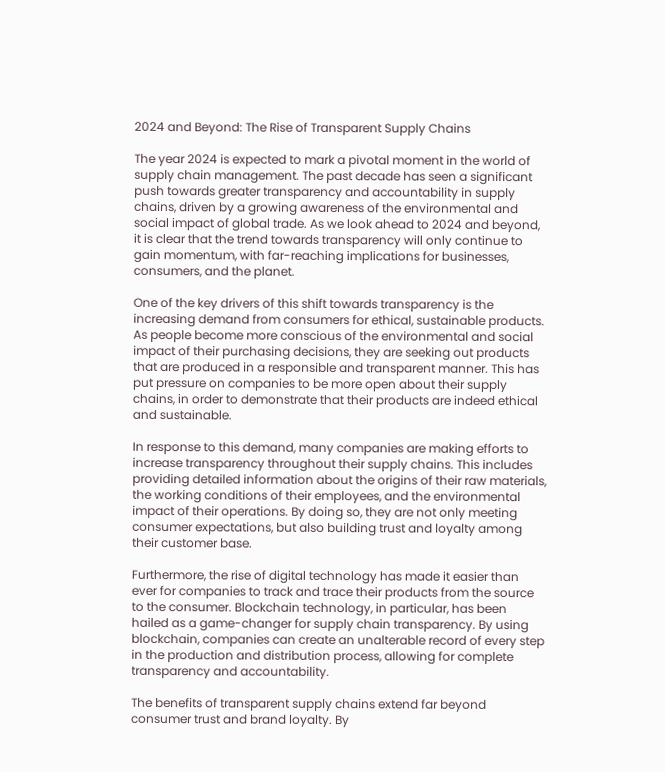2024 and Beyond: The Rise of Transparent Supply Chains

The year 2024 is expected to mark a pivotal moment in the world of supply chain management. The past decade has seen a significant push towards greater transparency and accountability in supply chains, driven by a growing awareness of the environmental and social impact of global trade. As we look ahead to 2024 and beyond, it is clear that the trend towards transparency will only continue to gain momentum, with far-reaching implications for businesses, consumers, and the planet.

One of the key drivers of this shift towards transparency is the increasing demand from consumers for ethical, sustainable products. As people become more conscious of the environmental and social impact of their purchasing decisions, they are seeking out products that are produced in a responsible and transparent manner. This has put pressure on companies to be more open about their supply chains, in order to demonstrate that their products are indeed ethical and sustainable.

In response to this demand, many companies are making efforts to increase transparency throughout their supply chains. This includes providing detailed information about the origins of their raw materials, the working conditions of their employees, and the environmental impact of their operations. By doing so, they are not only meeting consumer expectations, but also building trust and loyalty among their customer base.

Furthermore, the rise of digital technology has made it easier than ever for companies to track and trace their products from the source to the consumer. Blockchain technology, in particular, has been hailed as a game-changer for supply chain transparency. By using blockchain, companies can create an unalterable record of every step in the production and distribution process, allowing for complete transparency and accountability.

The benefits of transparent supply chains extend far beyond consumer trust and brand loyalty. By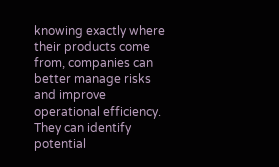knowing exactly where their products come from, companies can better manage risks and improve operational efficiency. They can identify potential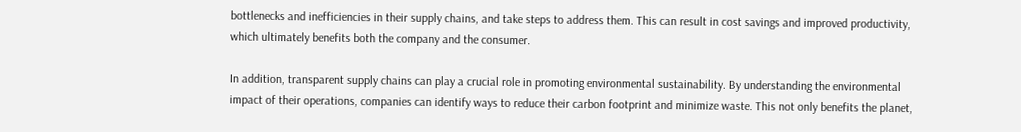bottlenecks and inefficiencies in their supply chains, and take steps to address them. This can result in cost savings and improved productivity, which ultimately benefits both the company and the consumer.

In addition, transparent supply chains can play a crucial role in promoting environmental sustainability. By understanding the environmental impact of their operations, companies can identify ways to reduce their carbon footprint and minimize waste. This not only benefits the planet,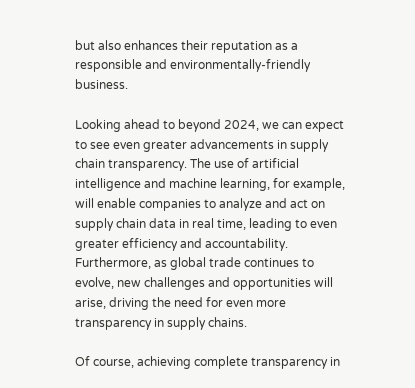but also enhances their reputation as a responsible and environmentally-friendly business.

Looking ahead to beyond 2024, we can expect to see even greater advancements in supply chain transparency. The use of artificial intelligence and machine learning, for example, will enable companies to analyze and act on supply chain data in real time, leading to even greater efficiency and accountability. Furthermore, as global trade continues to evolve, new challenges and opportunities will arise, driving the need for even more transparency in supply chains.

Of course, achieving complete transparency in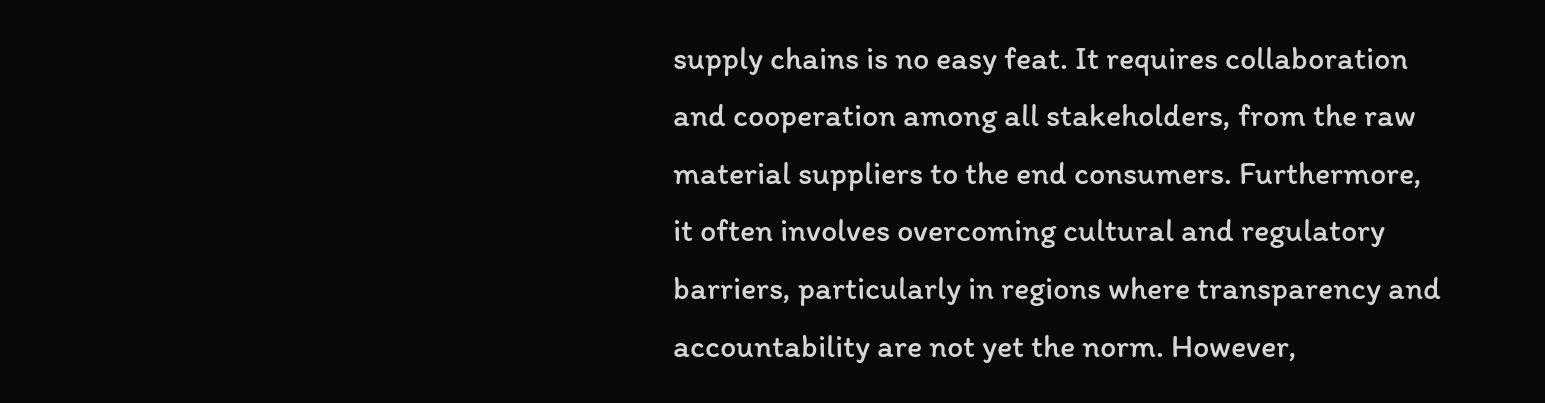supply chains is no easy feat. It requires collaboration and cooperation among all stakeholders, from the raw material suppliers to the end consumers. Furthermore, it often involves overcoming cultural and regulatory barriers, particularly in regions where transparency and accountability are not yet the norm. However,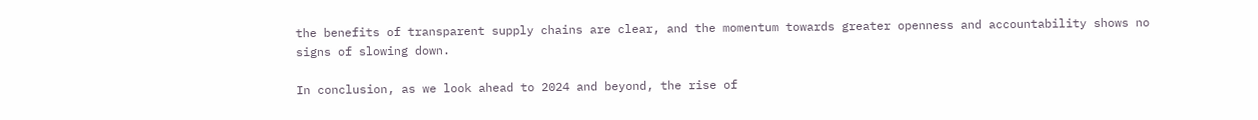the benefits of transparent supply chains are clear, and the momentum towards greater openness and accountability shows no signs of slowing down.

In conclusion, as we look ahead to 2024 and beyond, the rise of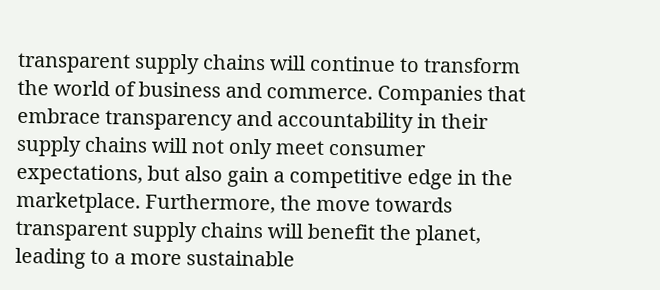transparent supply chains will continue to transform the world of business and commerce. Companies that embrace transparency and accountability in their supply chains will not only meet consumer expectations, but also gain a competitive edge in the marketplace. Furthermore, the move towards transparent supply chains will benefit the planet, leading to a more sustainable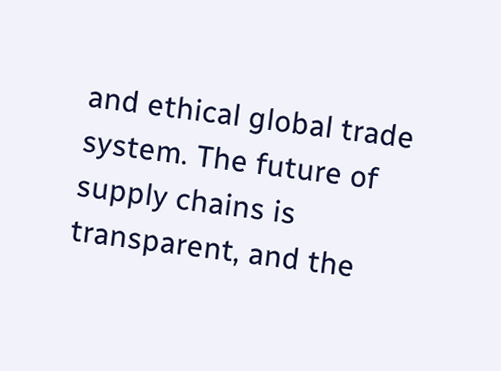and ethical global trade system. The future of supply chains is transparent, and the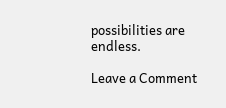possibilities are endless.

Leave a Comment